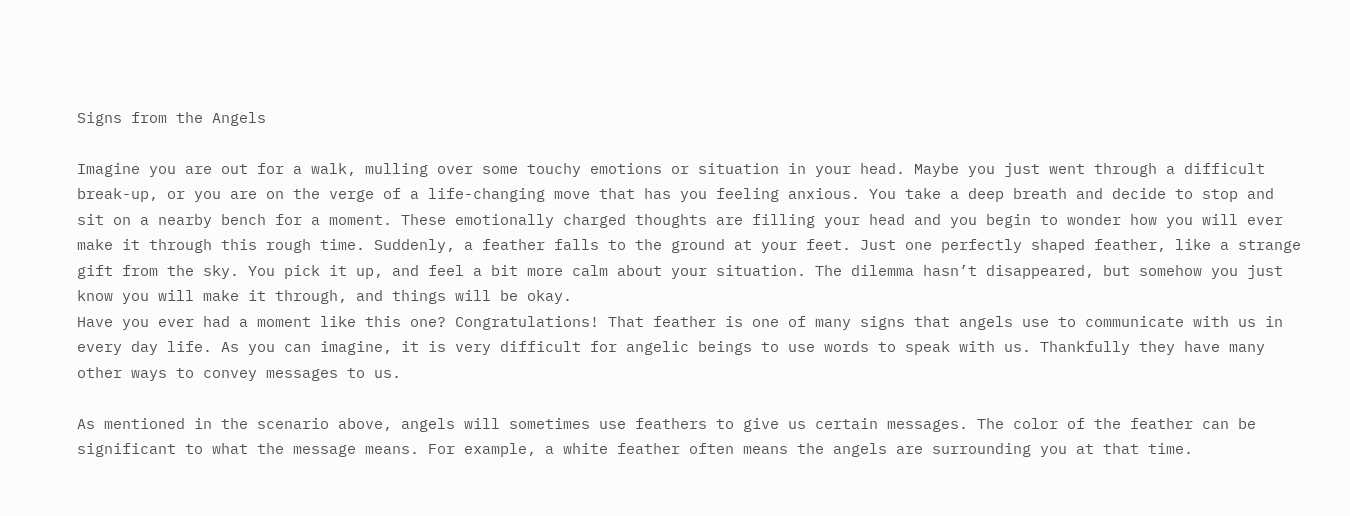Signs from the Angels

Imagine you are out for a walk, mulling over some touchy emotions or situation in your head. Maybe you just went through a difficult break-up, or you are on the verge of a life-changing move that has you feeling anxious. You take a deep breath and decide to stop and sit on a nearby bench for a moment. These emotionally charged thoughts are filling your head and you begin to wonder how you will ever make it through this rough time. Suddenly, a feather falls to the ground at your feet. Just one perfectly shaped feather, like a strange gift from the sky. You pick it up, and feel a bit more calm about your situation. The dilemma hasn’t disappeared, but somehow you just know you will make it through, and things will be okay.
Have you ever had a moment like this one? Congratulations! That feather is one of many signs that angels use to communicate with us in every day life. As you can imagine, it is very difficult for angelic beings to use words to speak with us. Thankfully they have many other ways to convey messages to us.

As mentioned in the scenario above, angels will sometimes use feathers to give us certain messages. The color of the feather can be significant to what the message means. For example, a white feather often means the angels are surrounding you at that time.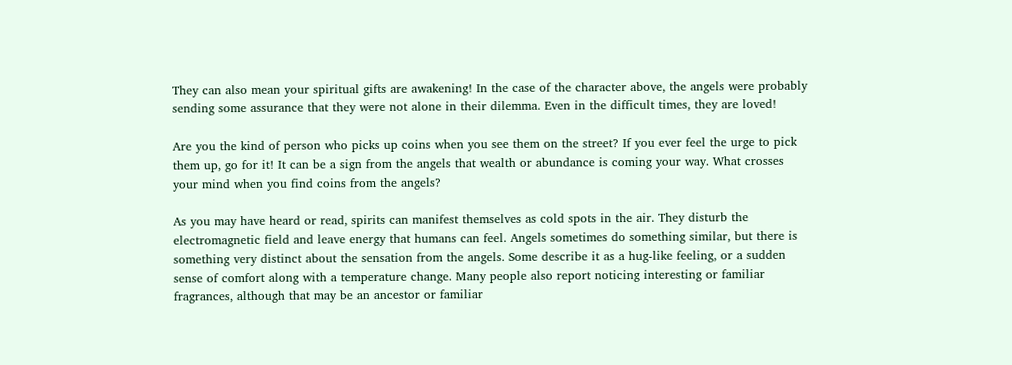They can also mean your spiritual gifts are awakening! In the case of the character above, the angels were probably sending some assurance that they were not alone in their dilemma. Even in the difficult times, they are loved!

Are you the kind of person who picks up coins when you see them on the street? If you ever feel the urge to pick them up, go for it! It can be a sign from the angels that wealth or abundance is coming your way. What crosses your mind when you find coins from the angels?

As you may have heard or read, spirits can manifest themselves as cold spots in the air. They disturb the electromagnetic field and leave energy that humans can feel. Angels sometimes do something similar, but there is something very distinct about the sensation from the angels. Some describe it as a hug-like feeling, or a sudden sense of comfort along with a temperature change. Many people also report noticing interesting or familiar fragrances, although that may be an ancestor or familiar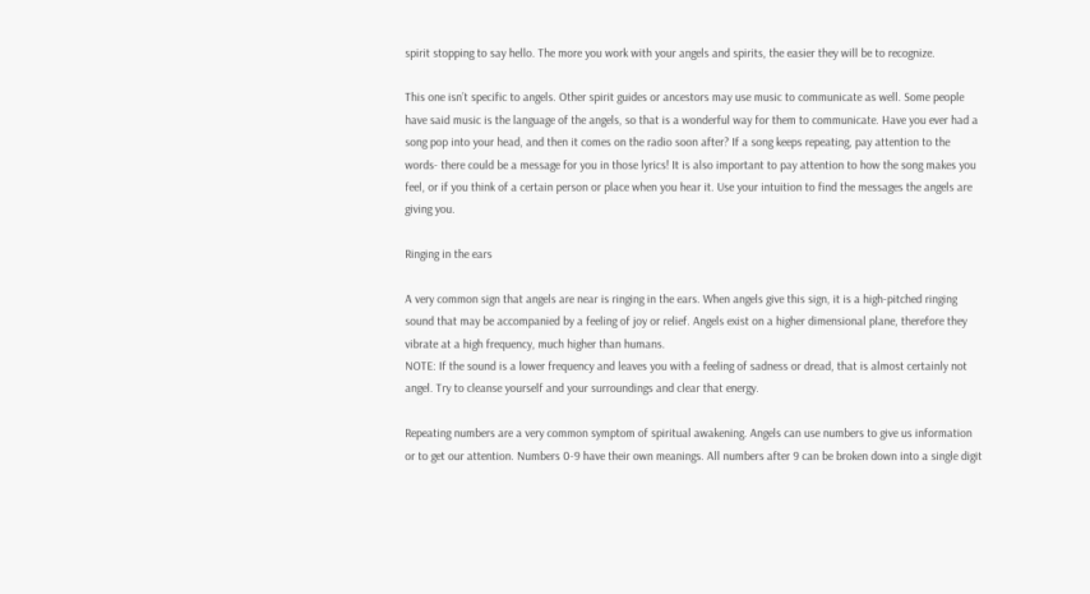spirit stopping to say hello. The more you work with your angels and spirits, the easier they will be to recognize.

This one isn’t specific to angels. Other spirit guides or ancestors may use music to communicate as well. Some people have said music is the language of the angels, so that is a wonderful way for them to communicate. Have you ever had a song pop into your head, and then it comes on the radio soon after? If a song keeps repeating, pay attention to the words- there could be a message for you in those lyrics! It is also important to pay attention to how the song makes you feel, or if you think of a certain person or place when you hear it. Use your intuition to find the messages the angels are giving you.

Ringing in the ears

A very common sign that angels are near is ringing in the ears. When angels give this sign, it is a high-pitched ringing sound that may be accompanied by a feeling of joy or relief. Angels exist on a higher dimensional plane, therefore they vibrate at a high frequency, much higher than humans.
NOTE: If the sound is a lower frequency and leaves you with a feeling of sadness or dread, that is almost certainly not angel. Try to cleanse yourself and your surroundings and clear that energy.

Repeating numbers are a very common symptom of spiritual awakening. Angels can use numbers to give us information or to get our attention. Numbers 0-9 have their own meanings. All numbers after 9 can be broken down into a single digit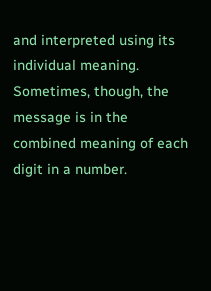and interpreted using its individual meaning. Sometimes, though, the message is in the combined meaning of each digit in a number.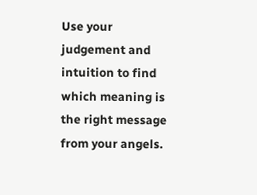Use your judgement and intuition to find which meaning is the right message from your angels.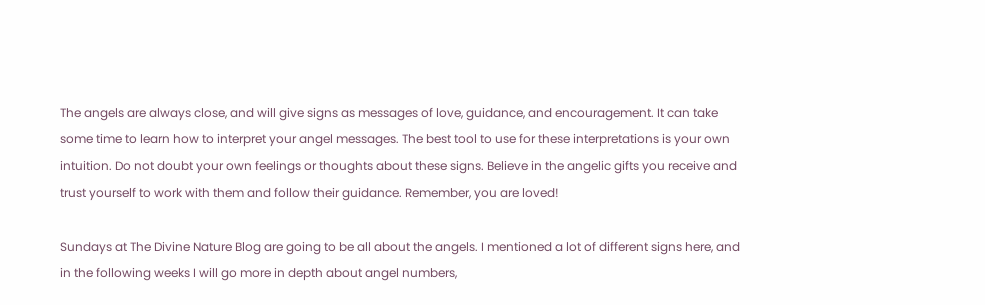The angels are always close, and will give signs as messages of love, guidance, and encouragement. It can take some time to learn how to interpret your angel messages. The best tool to use for these interpretations is your own intuition. Do not doubt your own feelings or thoughts about these signs. Believe in the angelic gifts you receive and trust yourself to work with them and follow their guidance. Remember, you are loved!

Sundays at The Divine Nature Blog are going to be all about the angels. I mentioned a lot of different signs here, and in the following weeks I will go more in depth about angel numbers,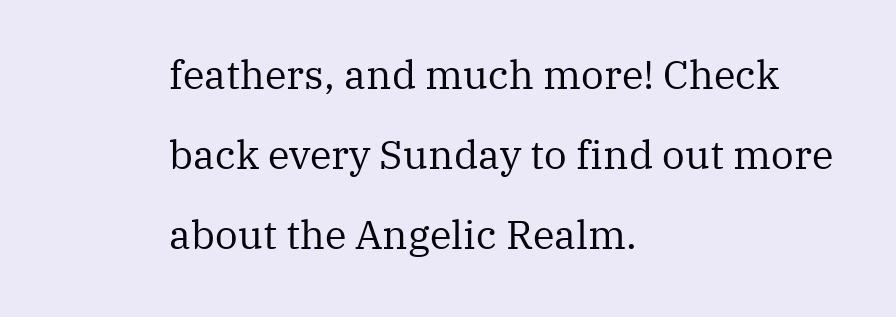feathers, and much more! Check back every Sunday to find out more about the Angelic Realm.